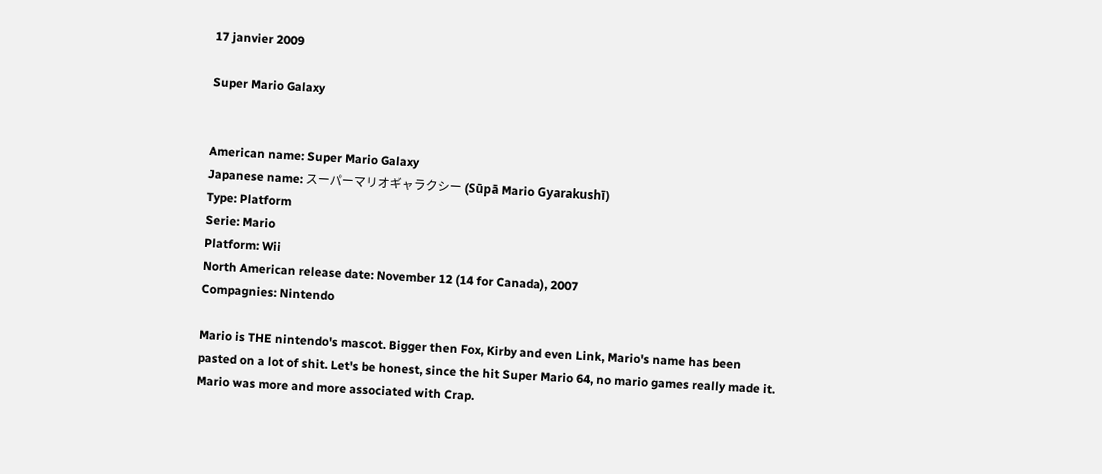17 janvier 2009

Super Mario Galaxy


American name: Super Mario Galaxy
Japanese name: スーパーマリオギャラクシー (Sūpā Mario Gyarakushī)
Type: Platform
Serie: Mario
Platform: Wii
North American release date: November 12 (14 for Canada), 2007
Compagnies: Nintendo

Mario is THE nintendo's mascot. Bigger then Fox, Kirby and even Link, Mario's name has been pasted on a lot of shit. Let's be honest, since the hit Super Mario 64, no mario games really made it. Mario was more and more associated with Crap.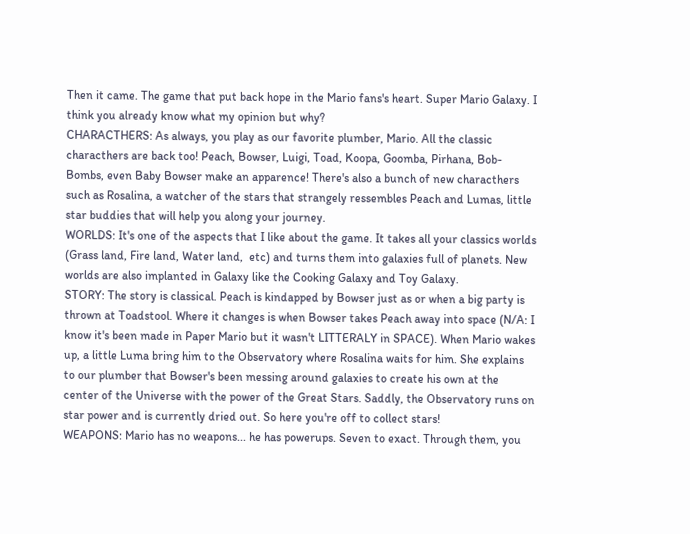Then it came. The game that put back hope in the Mario fans's heart. Super Mario Galaxy. I think you already know what my opinion but why?
CHARACTHERS: As always, you play as our favorite plumber, Mario. All the classic characthers are back too! Peach, Bowser, Luigi, Toad, Koopa, Goomba, Pirhana, Bob-Bombs, even Baby Bowser make an apparence! There's also a bunch of new characthers such as Rosalina, a watcher of the stars that strangely ressembles Peach and Lumas, little star buddies that will help you along your journey.
WORLDS: It's one of the aspects that I like about the game. It takes all your classics worlds (Grass land, Fire land, Water land,  etc) and turns them into galaxies full of planets. New worlds are also implanted in Galaxy like the Cooking Galaxy and Toy Galaxy.
STORY: The story is classical. Peach is kindapped by Bowser just as or when a big party is thrown at Toadstool. Where it changes is when Bowser takes Peach away into space (N/A: I know it's been made in Paper Mario but it wasn't LITTERALY in SPACE). When Mario wakes up, a little Luma bring him to the Observatory where Rosalina waits for him. She explains to our plumber that Bowser's been messing around galaxies to create his own at the center of the Universe with the power of the Great Stars. Saddly, the Observatory runs on star power and is currently dried out. So here you're off to collect stars!
WEAPONS: Mario has no weapons... he has powerups. Seven to exact. Through them, you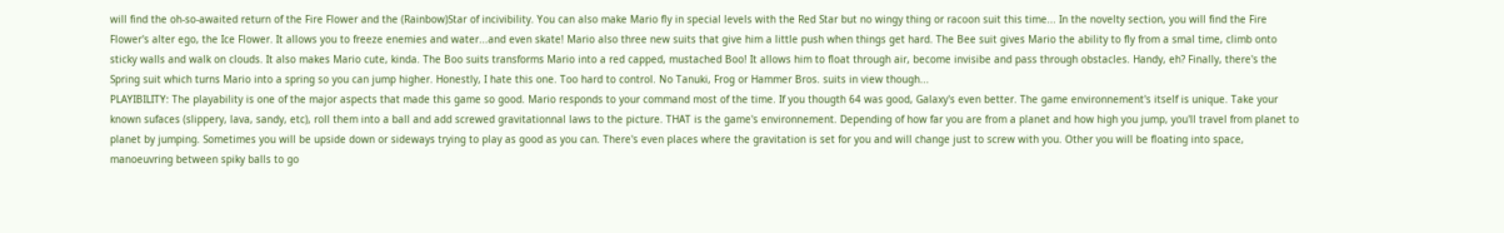will find the oh-so-awaited return of the Fire Flower and the (Rainbow)Star of incivibility. You can also make Mario fly in special levels with the Red Star but no wingy thing or racoon suit this time... In the novelty section, you will find the Fire Flower's alter ego, the Ice Flower. It allows you to freeze enemies and water...and even skate! Mario also three new suits that give him a little push when things get hard. The Bee suit gives Mario the ability to fly from a smal time, climb onto sticky walls and walk on clouds. It also makes Mario cute, kinda. The Boo suits transforms Mario into a red capped, mustached Boo! It allows him to float through air, become invisibe and pass through obstacles. Handy, eh? Finally, there's the Spring suit which turns Mario into a spring so you can jump higher. Honestly, I hate this one. Too hard to control. No Tanuki, Frog or Hammer Bros. suits in view though...
PLAYIBILITY: The playability is one of the major aspects that made this game so good. Mario responds to your command most of the time. If you thougth 64 was good, Galaxy's even better. The game environnement's itself is unique. Take your known sufaces (slippery, lava, sandy, etc), roll them into a ball and add screwed gravitationnal laws to the picture. THAT is the game's environnement. Depending of how far you are from a planet and how high you jump, you'll travel from planet to planet by jumping. Sometimes you will be upside down or sideways trying to play as good as you can. There's even places where the gravitation is set for you and will change just to screw with you. Other you will be floating into space, manoeuvring between spiky balls to go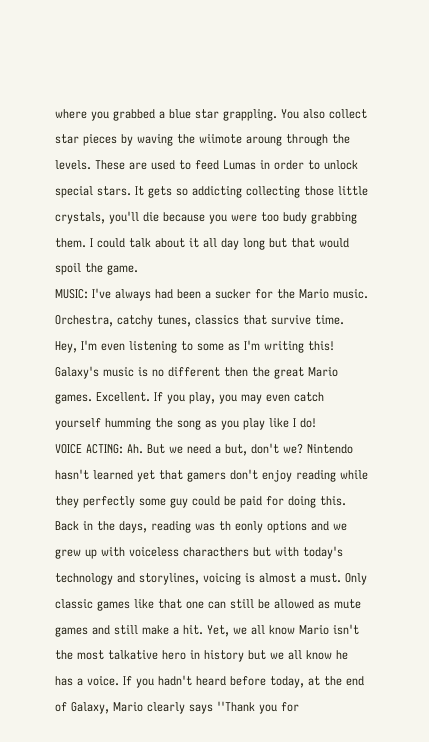where you grabbed a blue star grappling. You also collect star pieces by waving the wiimote aroung through the levels. These are used to feed Lumas in order to unlock special stars. It gets so addicting collecting those little crystals, you'll die because you were too budy grabbing them. I could talk about it all day long but that would spoil the game.
MUSIC: I've always had been a sucker for the Mario music. Orchestra, catchy tunes, classics that survive time. Hey, I'm even listening to some as I'm writing this! Galaxy's music is no different then the great Mario games. Excellent. If you play, you may even catch yourself humming the song as you play like I do!
VOICE ACTING: Ah. But we need a but, don't we? Nintendo hasn't learned yet that gamers don't enjoy reading while they perfectly some guy could be paid for doing this. Back in the days, reading was th eonly options and we grew up with voiceless characthers but with today's technology and storylines, voicing is almost a must. Only classic games like that one can still be allowed as mute games and still make a hit. Yet, we all know Mario isn't the most talkative hero in history but we all know he has a voice. If you hadn't heard before today, at the end of Galaxy, Mario clearly says ''Thank you for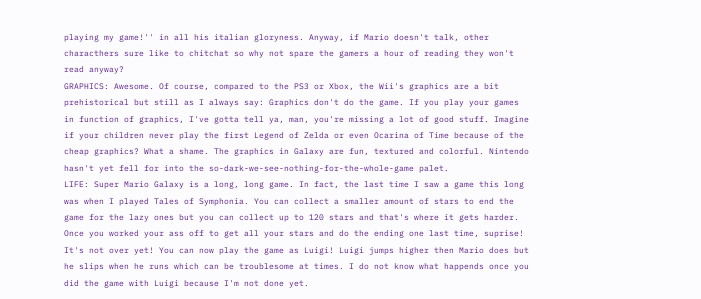playing my game!'' in all his italian gloryness. Anyway, if Mario doesn't talk, other characthers sure like to chitchat so why not spare the gamers a hour of reading they won't read anyway?
GRAPHICS: Awesome. Of course, compared to the PS3 or Xbox, the Wii's graphics are a bit prehistorical but still as I always say: Graphics don't do the game. If you play your games in function of graphics, I've gotta tell ya, man, you're missing a lot of good stuff. Imagine if your children never play the first Legend of Zelda or even Ocarina of Time because of the cheap graphics? What a shame. The graphics in Galaxy are fun, textured and colorful. Nintendo hasn't yet fell for into the so-dark-we-see-nothing-for-the-whole-game palet.
LIFE: Super Mario Galaxy is a long, long game. In fact, the last time I saw a game this long was when I played Tales of Symphonia. You can collect a smaller amount of stars to end the game for the lazy ones but you can collect up to 120 stars and that's where it gets harder. Once you worked your ass off to get all your stars and do the ending one last time, suprise! It's not over yet! You can now play the game as Luigi! Luigi jumps higher then Mario does but he slips when he runs which can be troublesome at times. I do not know what happends once you did the game with Luigi because I'm not done yet.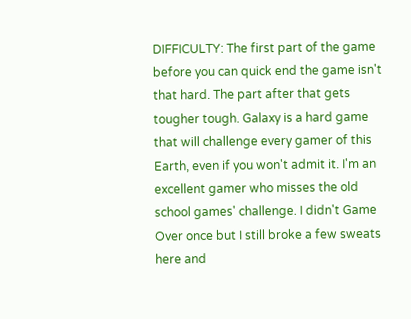DIFFICULTY: The first part of the game before you can quick end the game isn't that hard. The part after that gets tougher tough. Galaxy is a hard game that will challenge every gamer of this Earth, even if you won't admit it. I'm an excellent gamer who misses the old school games' challenge. I didn't Game Over once but I still broke a few sweats here and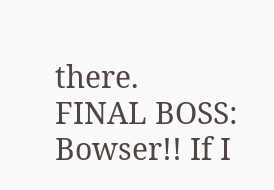there.
FINAL BOSS: Bowser!! If I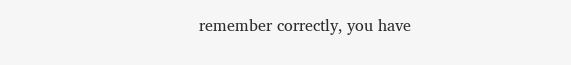remember correctly, you have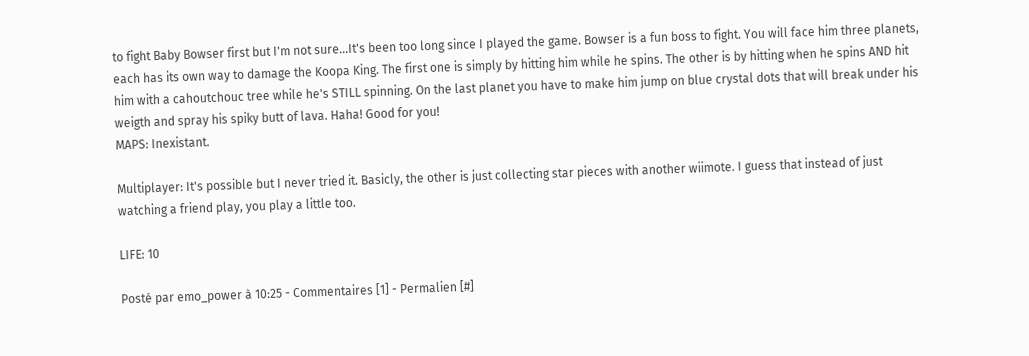to fight Baby Bowser first but I'm not sure...It's been too long since I played the game. Bowser is a fun boss to fight. You will face him three planets, each has its own way to damage the Koopa King. The first one is simply by hitting him while he spins. The other is by hitting when he spins AND hit him with a cahoutchouc tree while he's STILL spinning. On the last planet you have to make him jump on blue crystal dots that will break under his weigth and spray his spiky butt of lava. Haha! Good for you!
MAPS: Inexistant.

Multiplayer: It's possible but I never tried it. Basicly, the other is just collecting star pieces with another wiimote. I guess that instead of just watching a friend play, you play a little too.

LIFE: 10

Posté par emo_power à 10:25 - Commentaires [1] - Permalien [#]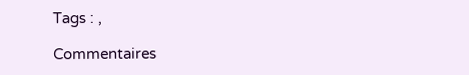Tags : ,

Commentaires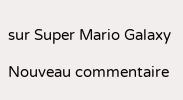sur Super Mario Galaxy

Nouveau commentaire